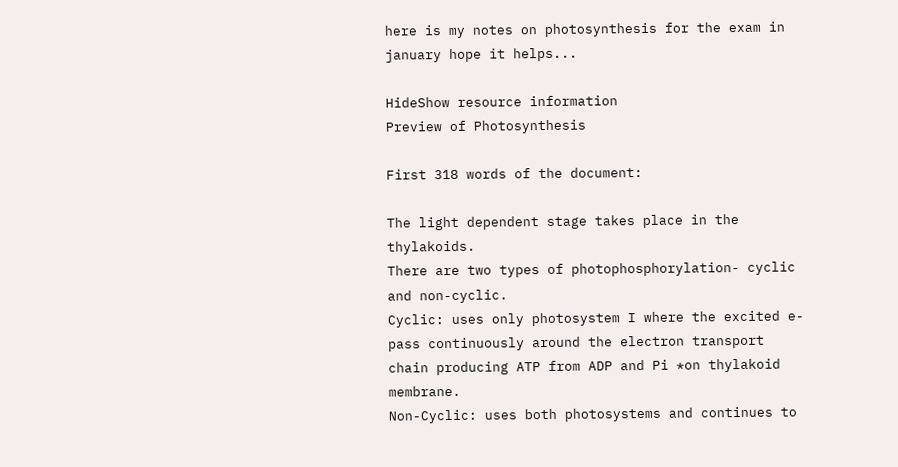here is my notes on photosynthesis for the exam in january hope it helps...

HideShow resource information
Preview of Photosynthesis

First 318 words of the document:

The light dependent stage takes place in the thylakoids.
There are two types of photophosphorylation- cyclic and non-cyclic.
Cyclic: uses only photosystem I where the excited e- pass continuously around the electron transport
chain producing ATP from ADP and Pi *on thylakoid membrane.
Non-Cyclic: uses both photosystems and continues to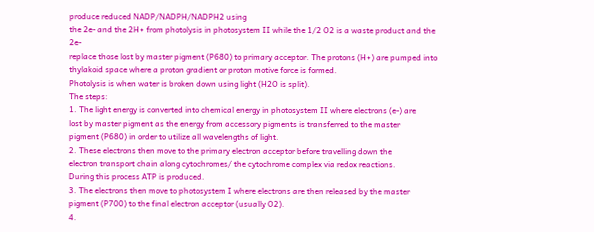produce reduced NADP/NADPH/NADPH2 using
the 2e- and the 2H+ from photolysis in photosystem II while the 1/2 O2 is a waste product and the 2e-
replace those lost by master pigment (P680) to primary acceptor. The protons (H+) are pumped into
thylakoid space where a proton gradient or proton motive force is formed.
Photolysis is when water is broken down using light (H2O is split).
The steps:
1. The light energy is converted into chemical energy in photosystem II where electrons (e-) are
lost by master pigment as the energy from accessory pigments is transferred to the master
pigment (P680) in order to utilize all wavelengths of light.
2. These electrons then move to the primary electron acceptor before travelling down the
electron transport chain along cytochromes/ the cytochrome complex via redox reactions.
During this process ATP is produced.
3. The electrons then move to photosystem I where electrons are then released by the master
pigment (P700) to the final electron acceptor (usually O2).
4.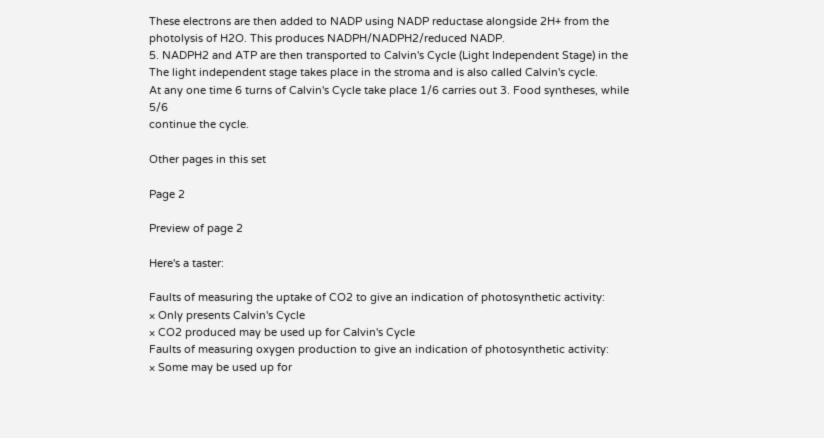These electrons are then added to NADP using NADP reductase alongside 2H+ from the
photolysis of H2O. This produces NADPH/NADPH2/reduced NADP.
5. NADPH2 and ATP are then transported to Calvin's Cycle (Light Independent Stage) in the
The light independent stage takes place in the stroma and is also called Calvin's cycle.
At any one time 6 turns of Calvin's Cycle take place 1/6 carries out 3. Food syntheses, while 5/6
continue the cycle.

Other pages in this set

Page 2

Preview of page 2

Here's a taster:

Faults of measuring the uptake of CO2 to give an indication of photosynthetic activity:
× Only presents Calvin's Cycle
× CO2 produced may be used up for Calvin's Cycle
Faults of measuring oxygen production to give an indication of photosynthetic activity:
× Some may be used up for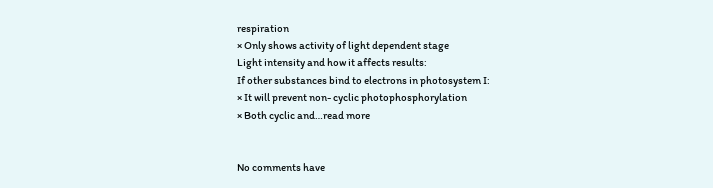respiration
× Only shows activity of light dependent stage
Light intensity and how it affects results:
If other substances bind to electrons in photosystem I:
× It will prevent non- cyclic photophosphorylation
× Both cyclic and…read more


No comments have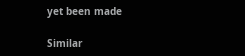yet been made

Similar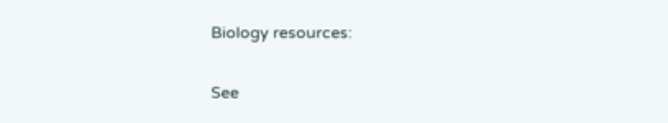Biology resources:

See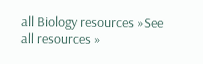all Biology resources »See all resources »